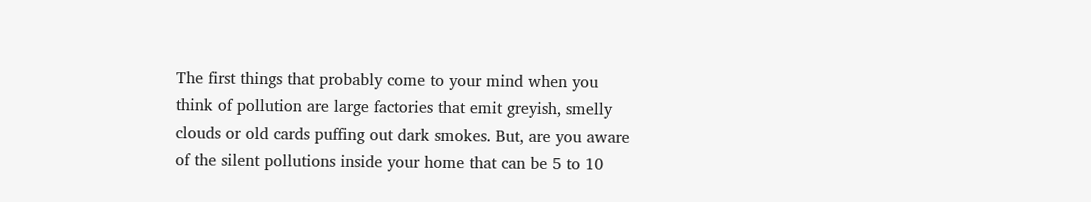The first things that probably come to your mind when you think of pollution are large factories that emit greyish, smelly clouds or old cards puffing out dark smokes. But, are you aware of the silent pollutions inside your home that can be 5 to 10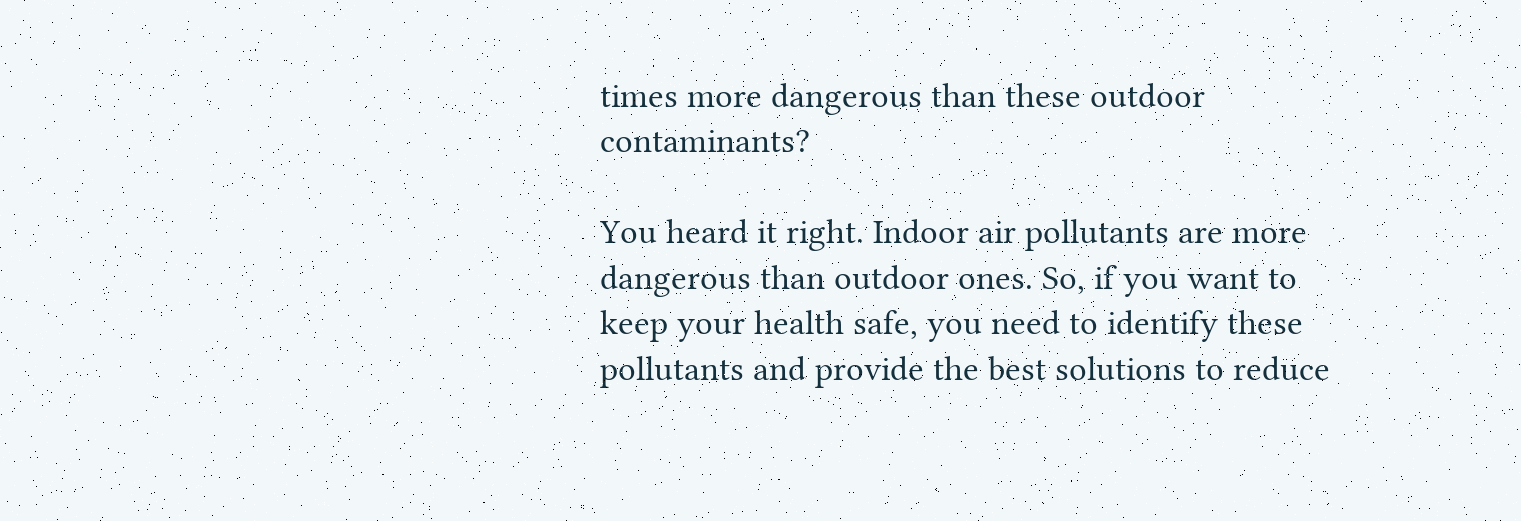times more dangerous than these outdoor contaminants?

You heard it right. Indoor air pollutants are more dangerous than outdoor ones. So, if you want to keep your health safe, you need to identify these pollutants and provide the best solutions to reduce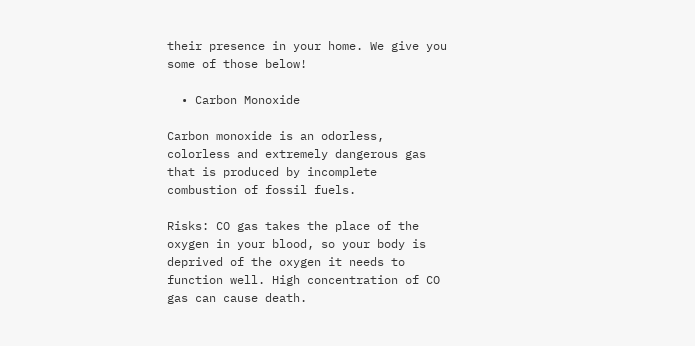their presence in your home. We give you some of those below!

  • Carbon Monoxide

Carbon monoxide is an odorless, colorless and extremely dangerous gas that is produced by incomplete combustion of fossil fuels.

Risks: CO gas takes the place of the oxygen in your blood, so your body is deprived of the oxygen it needs to function well. High concentration of CO gas can cause death.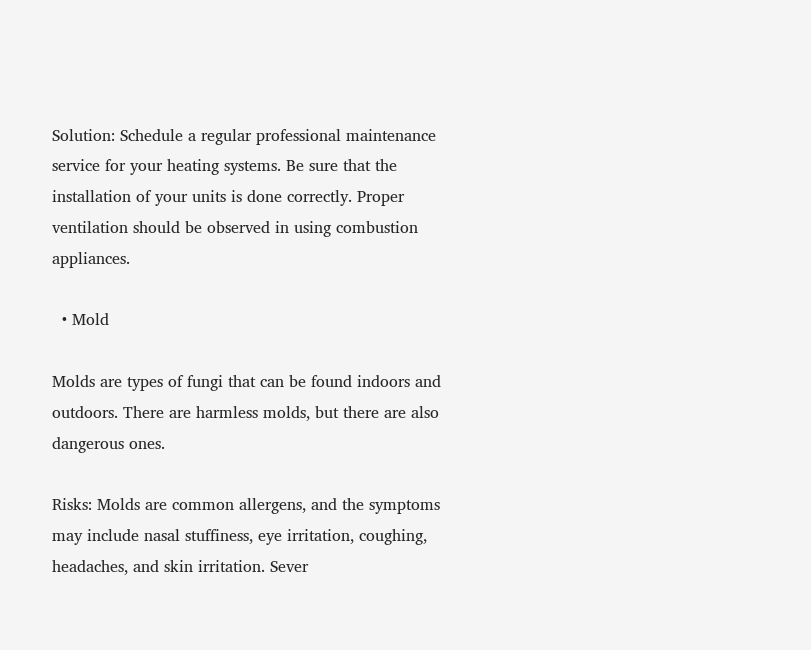Solution: Schedule a regular professional maintenance service for your heating systems. Be sure that the installation of your units is done correctly. Proper ventilation should be observed in using combustion appliances.

  • Mold

Molds are types of fungi that can be found indoors and outdoors. There are harmless molds, but there are also dangerous ones.

Risks: Molds are common allergens, and the symptoms may include nasal stuffiness, eye irritation, coughing, headaches, and skin irritation. Sever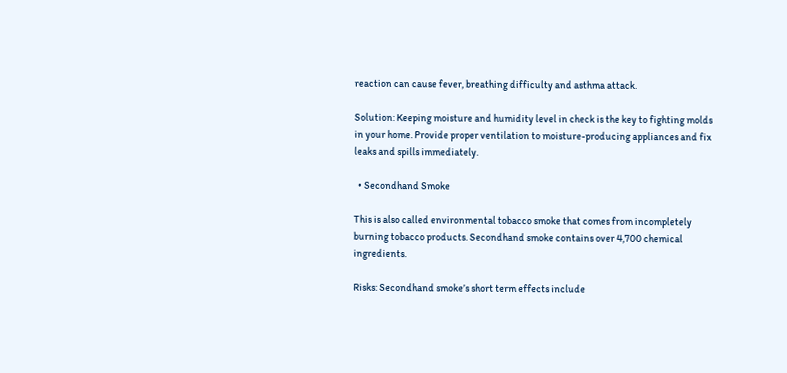reaction can cause fever, breathing difficulty and asthma attack.

Solution: Keeping moisture and humidity level in check is the key to fighting molds in your home. Provide proper ventilation to moisture-producing appliances and fix leaks and spills immediately.

  • Secondhand Smoke

This is also called environmental tobacco smoke that comes from incompletely burning tobacco products. Secondhand smoke contains over 4,700 chemical ingredients.

Risks: Secondhand smoke’s short term effects include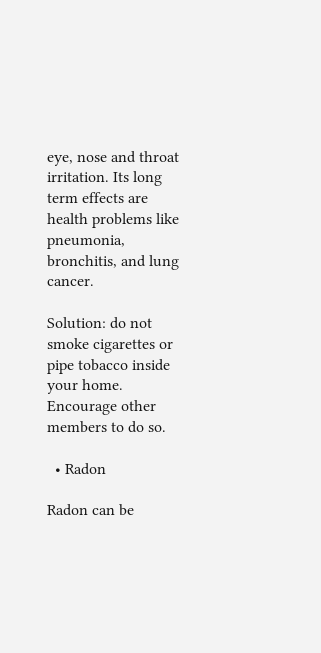eye, nose and throat irritation. Its long term effects are health problems like pneumonia, bronchitis, and lung cancer.

Solution: do not smoke cigarettes or pipe tobacco inside your home. Encourage other members to do so.

  • Radon

Radon can be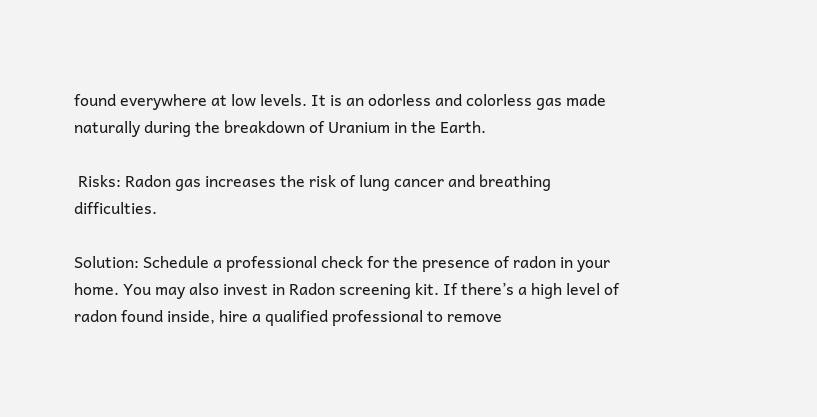found everywhere at low levels. It is an odorless and colorless gas made naturally during the breakdown of Uranium in the Earth.

 Risks: Radon gas increases the risk of lung cancer and breathing difficulties.

Solution: Schedule a professional check for the presence of radon in your home. You may also invest in Radon screening kit. If there’s a high level of radon found inside, hire a qualified professional to remove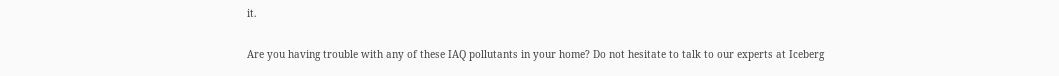it.

Are you having trouble with any of these IAQ pollutants in your home? Do not hesitate to talk to our experts at Iceberg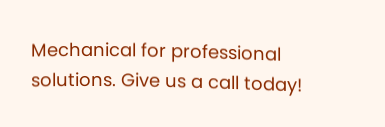Mechanical for professional solutions. Give us a call today!